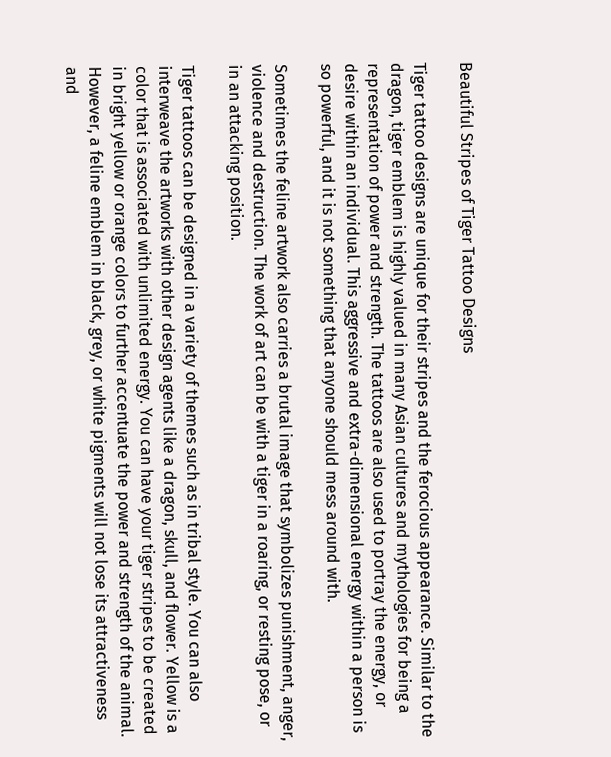Beautiful Stripes of Tiger Tattoo Designs

Tiger tattoo designs are unique for their stripes and the ferocious appearance. Similar to the dragon, tiger emblem is highly valued in many Asian cultures and mythologies for being a representation of power and strength. The tattoos are also used to portray the energy, or desire within an individual. This aggressive and extra-dimensional energy within a person is so powerful, and it is not something that anyone should mess around with.

Sometimes the feline artwork also carries a brutal image that symbolizes punishment, anger, violence and destruction. The work of art can be with a tiger in a roaring, or resting pose, or in an attacking position.

Tiger tattoos can be designed in a variety of themes such as in tribal style. You can also interweave the artworks with other design agents like a dragon, skull, and flower. Yellow is a color that is associated with unlimited energy. You can have your tiger stripes to be created in bright yellow or orange colors to further accentuate the power and strength of the animal. However, a feline emblem in black, grey, or white pigments will not lose its attractiveness and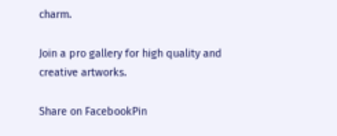charm.

Join a pro gallery for high quality and creative artworks.

Share on FacebookPin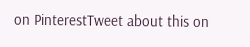on PinterestTweet about this on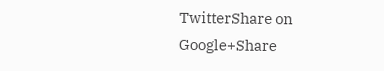TwitterShare on Google+Share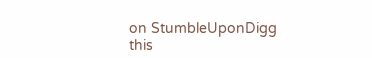on StumbleUponDigg this